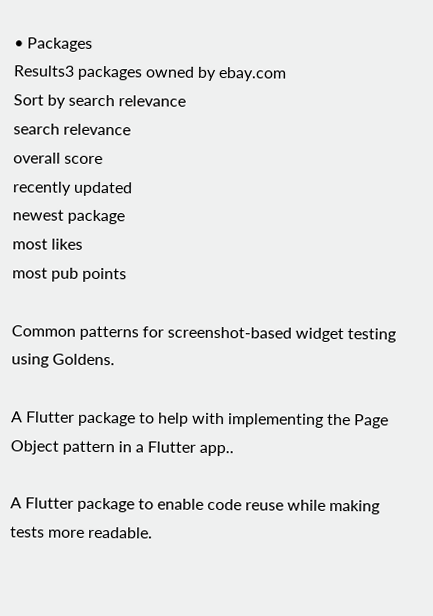• Packages
Results3 packages owned by ebay.com
Sort by search relevance
search relevance
overall score
recently updated
newest package
most likes
most pub points

Common patterns for screenshot-based widget testing using Goldens.

A Flutter package to help with implementing the Page Object pattern in a Flutter app..

A Flutter package to enable code reuse while making tests more readable.